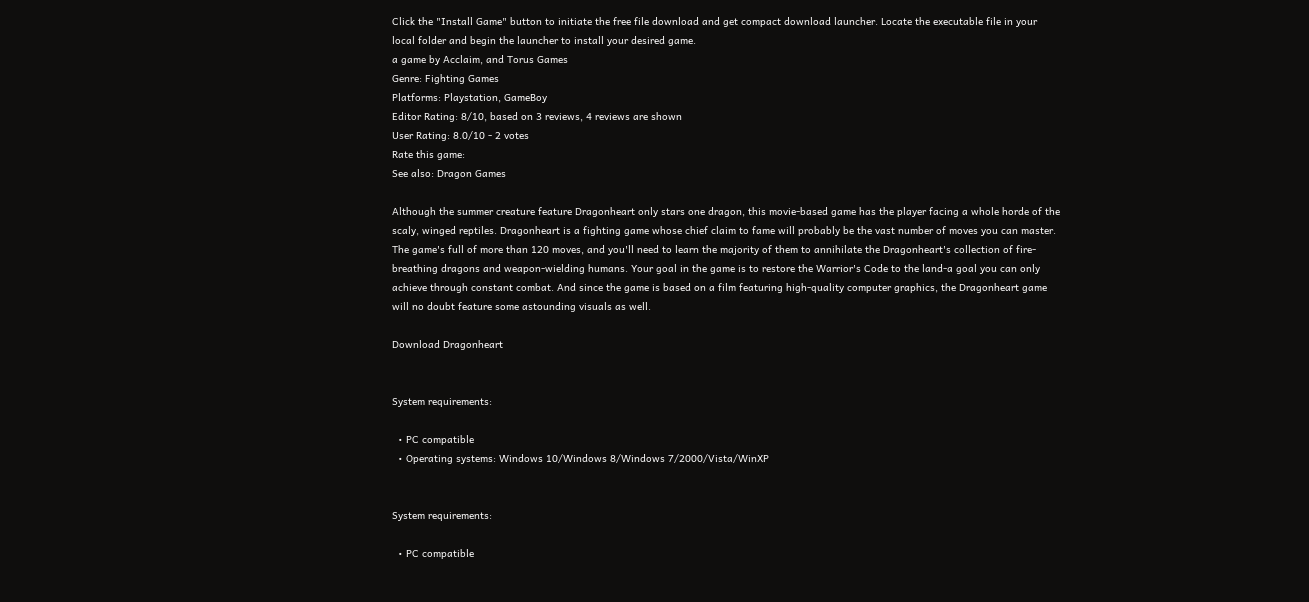Click the "Install Game" button to initiate the free file download and get compact download launcher. Locate the executable file in your local folder and begin the launcher to install your desired game.
a game by Acclaim, and Torus Games
Genre: Fighting Games
Platforms: Playstation, GameBoy
Editor Rating: 8/10, based on 3 reviews, 4 reviews are shown
User Rating: 8.0/10 - 2 votes
Rate this game:
See also: Dragon Games

Although the summer creature feature Dragonheart only stars one dragon, this movie-based game has the player facing a whole horde of the scaly, winged reptiles. Dragonheart is a fighting game whose chief claim to fame will probably be the vast number of moves you can master. The game's full of more than 120 moves, and you'll need to learn the majority of them to annihilate the Dragonheart's collection of fire-breathing dragons and weapon-wielding humans. Your goal in the game is to restore the Warrior's Code to the land-a goal you can only achieve through constant combat. And since the game is based on a film featuring high-quality computer graphics, the Dragonheart game will no doubt feature some astounding visuals as well.

Download Dragonheart


System requirements:

  • PC compatible
  • Operating systems: Windows 10/Windows 8/Windows 7/2000/Vista/WinXP


System requirements:

  • PC compatible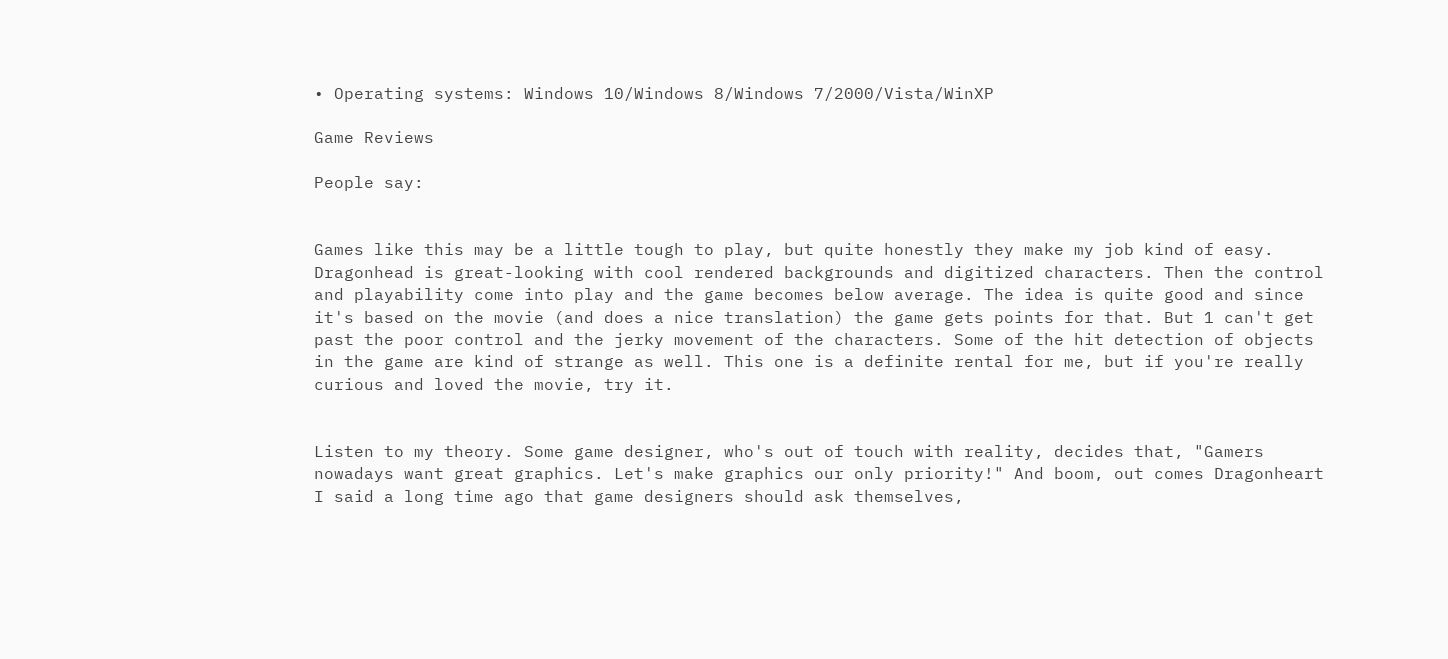• Operating systems: Windows 10/Windows 8/Windows 7/2000/Vista/WinXP

Game Reviews

People say:


Games like this may be a little tough to play, but quite honestly they make my job kind of easy. Dragonhead is great-looking with cool rendered backgrounds and digitized characters. Then the control and playability come into play and the game becomes below average. The idea is quite good and since it's based on the movie (and does a nice translation) the game gets points for that. But 1 can't get past the poor control and the jerky movement of the characters. Some of the hit detection of objects in the game are kind of strange as well. This one is a definite rental for me, but if you're really curious and loved the movie, try it.


Listen to my theory. Some game designer, who's out of touch with reality, decides that, "Gamers nowadays want great graphics. Let's make graphics our only priority!" And boom, out comes Dragonheart I said a long time ago that game designers should ask themselves,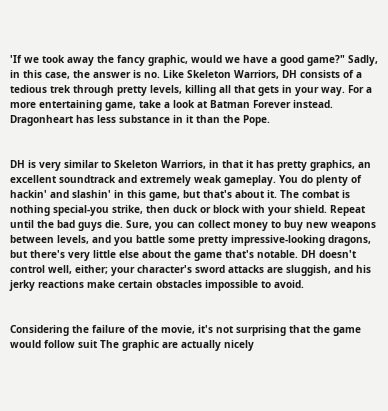'If we took away the fancy graphic, would we have a good game?" Sadly, in this case, the answer is no. Like Skeleton Warriors, DH consists of a tedious trek through pretty levels, killing all that gets in your way. For a more entertaining game, take a look at Batman Forever instead. Dragonheart has less substance in it than the Pope.


DH is very similar to Skeleton Warriors, in that it has pretty graphics, an excellent soundtrack and extremely weak gameplay. You do plenty of hackin' and slashin' in this game, but that's about it. The combat is nothing special-you strike, then duck or block with your shield. Repeat until the bad guys die. Sure, you can collect money to buy new weapons between levels, and you battle some pretty impressive-looking dragons, but there's very little else about the game that's notable. DH doesn't control well, either; your character's sword attacks are sluggish, and his jerky reactions make certain obstacles impossible to avoid.


Considering the failure of the movie, it's not surprising that the game would follow suit The graphic are actually nicely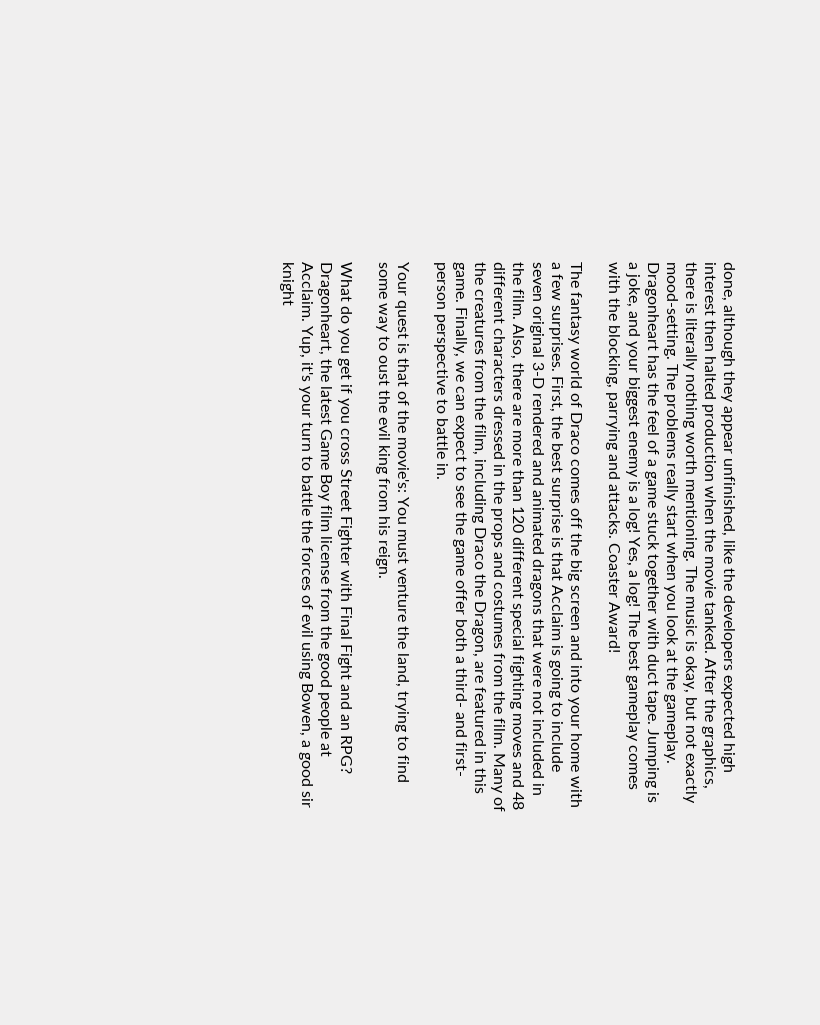done, although they appear unfinished, like the developers expected high interest then halted production when the movie tanked. After the graphics, there is literally nothing worth mentioning. The music is okay, but not exactly mood-setting. The problems really start when you look at the gameplay. Dragonheart has the feel of a game stuck together with duct tape. Jumping is a joke, and your biggest enemy is a log! Yes, a log! The best gameplay comes with the blocking, parrying and attacks. Coaster Award!

The fantasy world of Draco comes off the big screen and into your home with a few surprises. First, the best surprise is that Acclaim is going to include seven original 3-D rendered and animated dragons that were not included in the film. Also, there are more than 120 different special fighting moves and 48 different characters dressed in the props and costumes from the film. Many of the creatures from the film, including Draco the Dragon, are featured in this game. Finally, we can expect to see the game offer both a third- and first-person perspective to battle in.

Your quest is that of the movie's: You must venture the land, trying to find some way to oust the evil king from his reign.

What do you get if you cross Street Fighter with Final Fight and an RPG? Dragonheart, the latest Game Boy film license from the good people at Acclaim. Yup, it's your turn to battle the forces of evil using Bowen, a good sir knight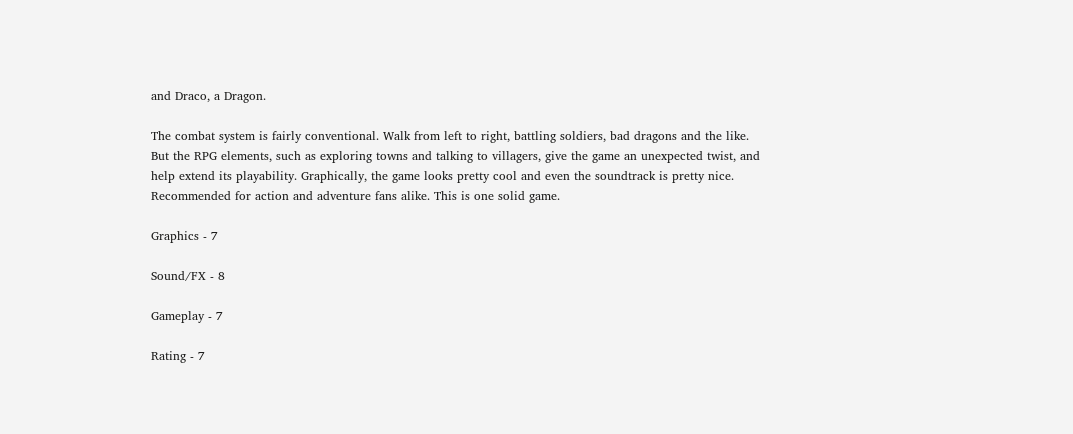and Draco, a Dragon.

The combat system is fairly conventional. Walk from left to right, battling soldiers, bad dragons and the like. But the RPG elements, such as exploring towns and talking to villagers, give the game an unexpected twist, and help extend its playability. Graphically, the game looks pretty cool and even the soundtrack is pretty nice. Recommended for action and adventure fans alike. This is one solid game.

Graphics - 7

Sound/FX - 8

Gameplay - 7

Rating - 7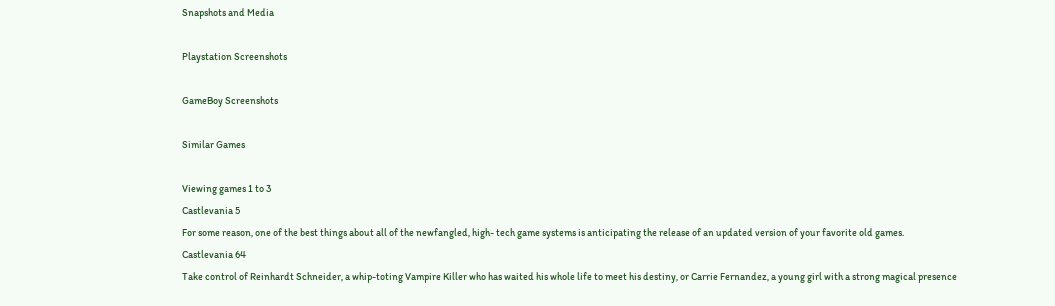Snapshots and Media

Playstation Screenshots

GameBoy Screenshots

Similar Games

Viewing games 1 to 3
Castlevania 5
For some reason, one of the best things about all of the newfangled, high- tech game systems is anticipating the release of an updated version of your favorite old games.
Castlevania 64
Take control of Reinhardt Schneider, a whip-toting Vampire Killer who has waited his whole life to meet his destiny, or Carrie Fernandez, a young girl with a strong magical presence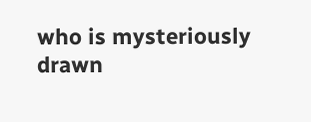who is mysteriously drawn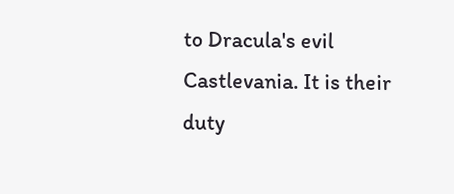to Dracula's evil Castlevania. It is their duty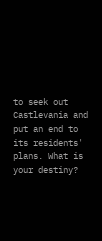to seek out Castlevania and put an end to its residents' plans. What is your destiny?